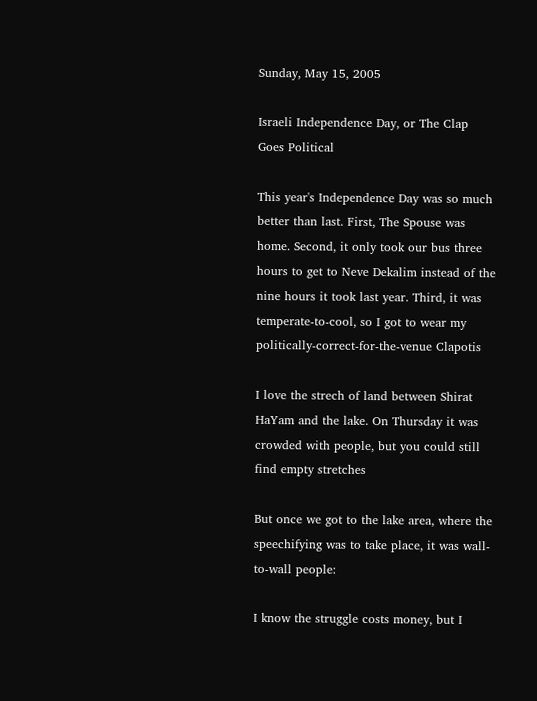Sunday, May 15, 2005

Israeli Independence Day, or The Clap Goes Political

This year's Independence Day was so much better than last. First, The Spouse was home. Second, it only took our bus three hours to get to Neve Dekalim instead of the nine hours it took last year. Third, it was temperate-to-cool, so I got to wear my politically-correct-for-the-venue Clapotis

I love the strech of land between Shirat HaYam and the lake. On Thursday it was crowded with people, but you could still find empty stretches

But once we got to the lake area, where the speechifying was to take place, it was wall-to-wall people:

I know the struggle costs money, but I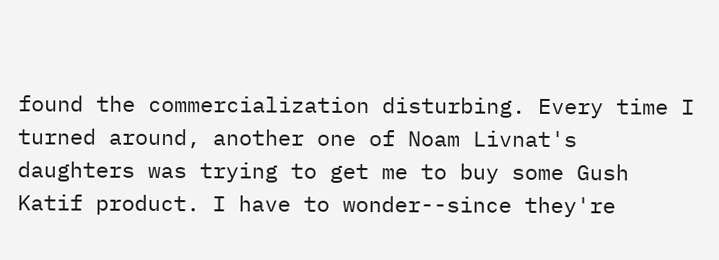found the commercialization disturbing. Every time I turned around, another one of Noam Livnat's daughters was trying to get me to buy some Gush Katif product. I have to wonder--since they're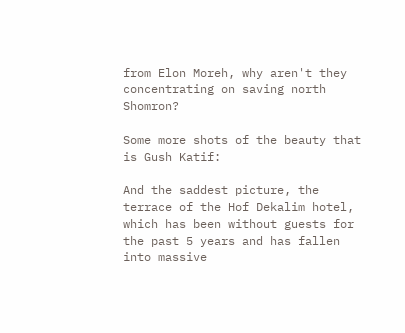from Elon Moreh, why aren't they concentrating on saving north Shomron?

Some more shots of the beauty that is Gush Katif:

And the saddest picture, the terrace of the Hof Dekalim hotel, which has been without guests for the past 5 years and has fallen into massive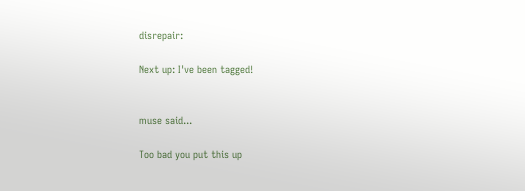disrepair:

Next up: I've been tagged!


muse said...

Too bad you put this up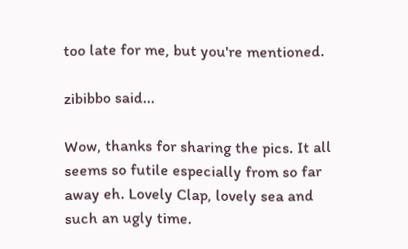too late for me, but you're mentioned.

zibibbo said...

Wow, thanks for sharing the pics. It all seems so futile especially from so far away eh. Lovely Clap, lovely sea and such an ugly time.